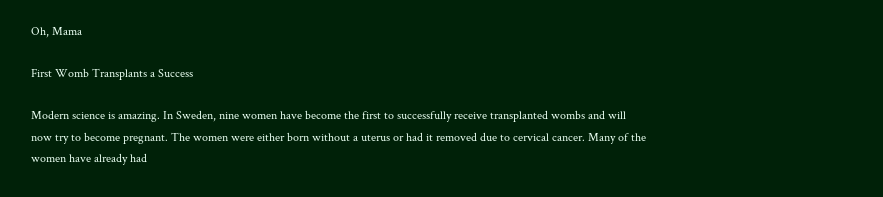Oh, Mama

First Womb Transplants a Success

Modern science is amazing. In Sweden, nine women have become the first to successfully receive transplanted wombs and will now try to become pregnant. The women were either born without a uterus or had it removed due to cervical cancer. Many of the women have already had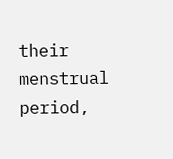their menstrual period,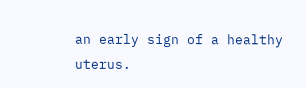an early sign of a healthy uterus.